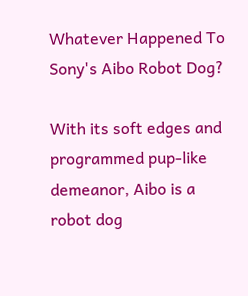Whatever Happened To Sony's Aibo Robot Dog?

With its soft edges and programmed pup-like demeanor, Aibo is a robot dog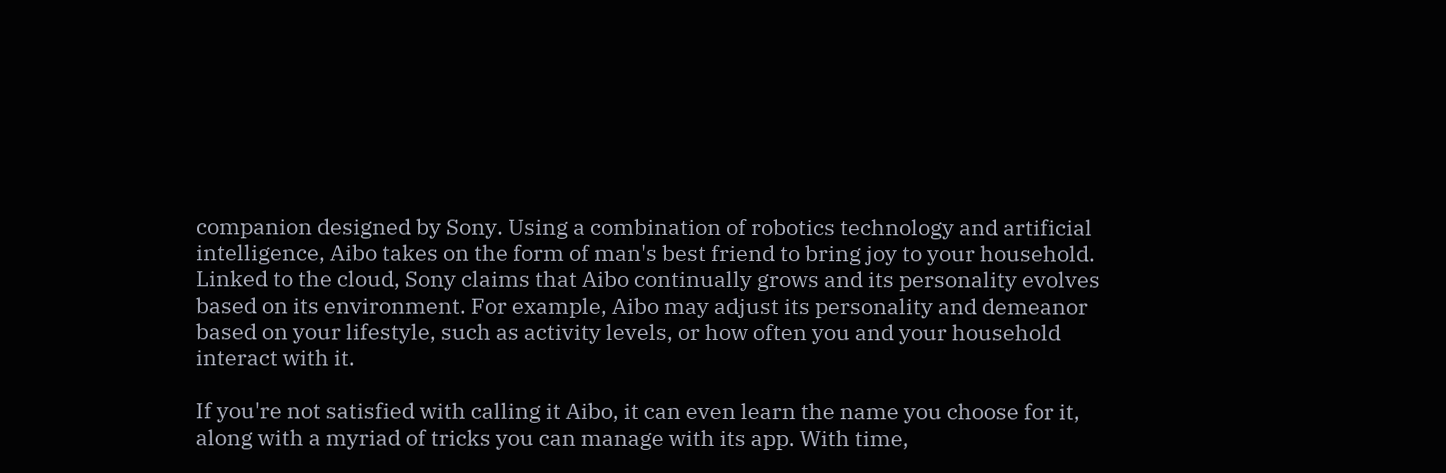companion designed by Sony. Using a combination of robotics technology and artificial intelligence, Aibo takes on the form of man's best friend to bring joy to your household. Linked to the cloud, Sony claims that Aibo continually grows and its personality evolves based on its environment. For example, Aibo may adjust its personality and demeanor based on your lifestyle, such as activity levels, or how often you and your household interact with it.

If you're not satisfied with calling it Aibo, it can even learn the name you choose for it, along with a myriad of tricks you can manage with its app. With time,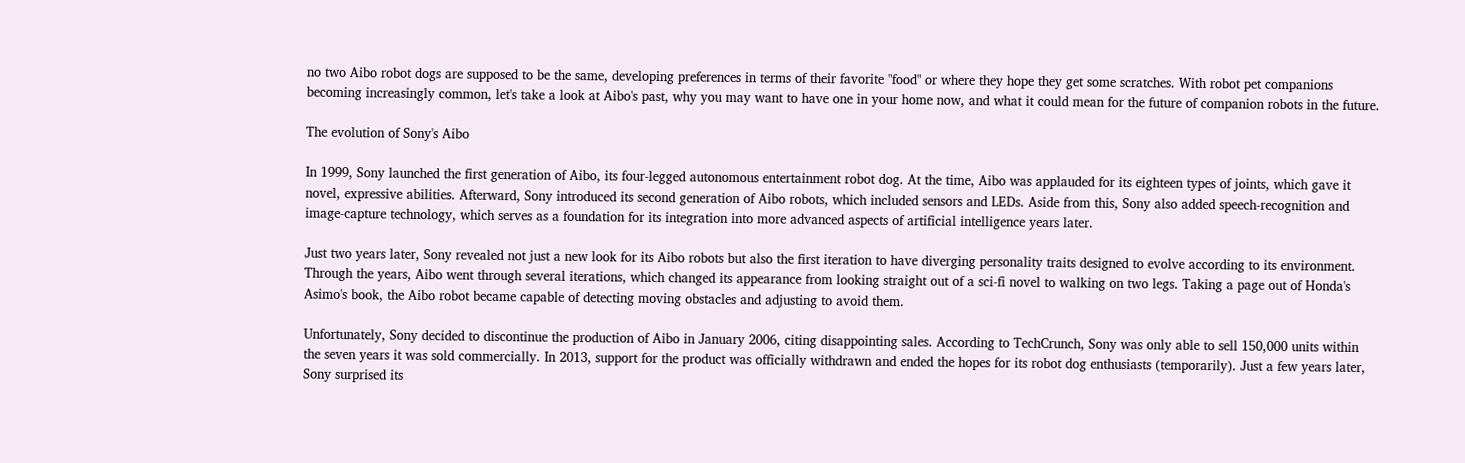no two Aibo robot dogs are supposed to be the same, developing preferences in terms of their favorite "food" or where they hope they get some scratches. With robot pet companions becoming increasingly common, let's take a look at Aibo's past, why you may want to have one in your home now, and what it could mean for the future of companion robots in the future.

The evolution of Sony's Aibo

In 1999, Sony launched the first generation of Aibo, its four-legged autonomous entertainment robot dog. At the time, Aibo was applauded for its eighteen types of joints, which gave it novel, expressive abilities. Afterward, Sony introduced its second generation of Aibo robots, which included sensors and LEDs. Aside from this, Sony also added speech-recognition and image-capture technology, which serves as a foundation for its integration into more advanced aspects of artificial intelligence years later.

Just two years later, Sony revealed not just a new look for its Aibo robots but also the first iteration to have diverging personality traits designed to evolve according to its environment. Through the years, Aibo went through several iterations, which changed its appearance from looking straight out of a sci-fi novel to walking on two legs. Taking a page out of Honda's Asimo's book, the Aibo robot became capable of detecting moving obstacles and adjusting to avoid them.

Unfortunately, Sony decided to discontinue the production of Aibo in January 2006, citing disappointing sales. According to TechCrunch, Sony was only able to sell 150,000 units within the seven years it was sold commercially. In 2013, support for the product was officially withdrawn and ended the hopes for its robot dog enthusiasts (temporarily). Just a few years later, Sony surprised its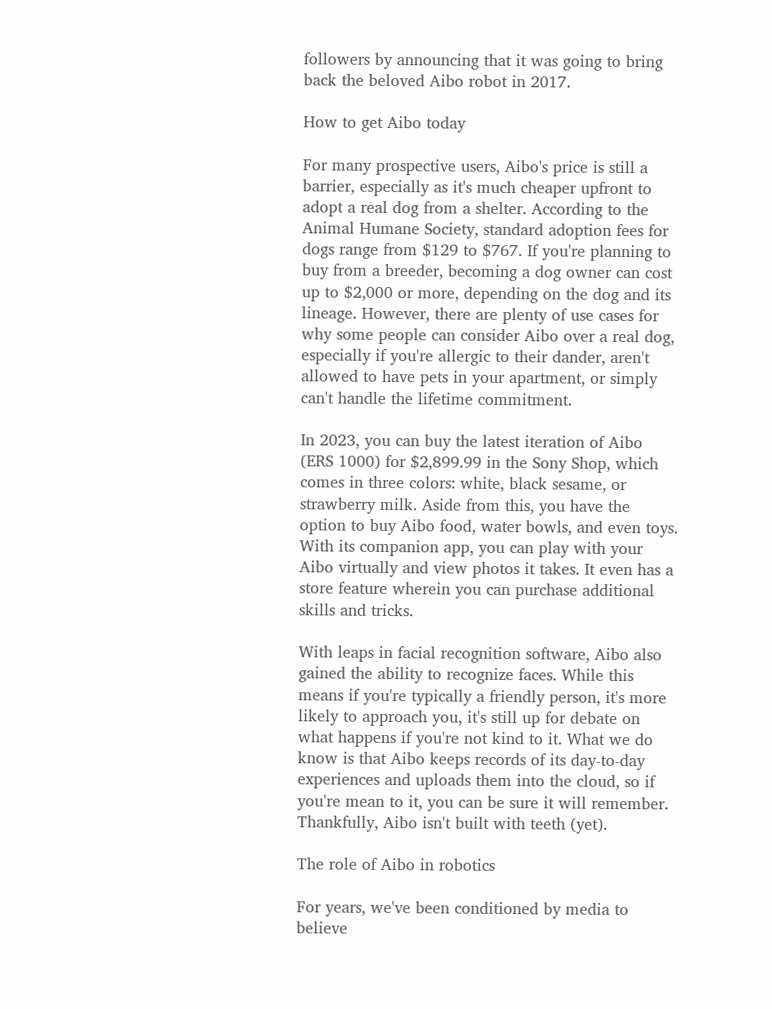followers by announcing that it was going to bring back the beloved Aibo robot in 2017.

How to get Aibo today

For many prospective users, Aibo's price is still a barrier, especially as it's much cheaper upfront to adopt a real dog from a shelter. According to the Animal Humane Society, standard adoption fees for dogs range from $129 to $767. If you're planning to buy from a breeder, becoming a dog owner can cost up to $2,000 or more, depending on the dog and its lineage. However, there are plenty of use cases for why some people can consider Aibo over a real dog, especially if you're allergic to their dander, aren't allowed to have pets in your apartment, or simply can't handle the lifetime commitment.

In 2023, you can buy the latest iteration of Aibo (ERS 1000) for $2,899.99 in the Sony Shop, which comes in three colors: white, black sesame, or strawberry milk. Aside from this, you have the option to buy Aibo food, water bowls, and even toys. With its companion app, you can play with your Aibo virtually and view photos it takes. It even has a store feature wherein you can purchase additional skills and tricks.

With leaps in facial recognition software, Aibo also gained the ability to recognize faces. While this means if you're typically a friendly person, it's more likely to approach you, it's still up for debate on what happens if you're not kind to it. What we do know is that Aibo keeps records of its day-to-day experiences and uploads them into the cloud, so if you're mean to it, you can be sure it will remember. Thankfully, Aibo isn't built with teeth (yet).

The role of Aibo in robotics

For years, we've been conditioned by media to believe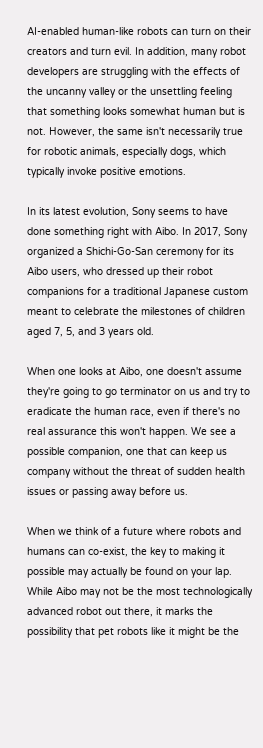AI-enabled human-like robots can turn on their creators and turn evil. In addition, many robot developers are struggling with the effects of the uncanny valley or the unsettling feeling that something looks somewhat human but is not. However, the same isn't necessarily true for robotic animals, especially dogs, which typically invoke positive emotions.

In its latest evolution, Sony seems to have done something right with Aibo. In 2017, Sony organized a Shichi-Go-San ceremony for its Aibo users, who dressed up their robot companions for a traditional Japanese custom meant to celebrate the milestones of children aged 7, 5, and 3 years old.

When one looks at Aibo, one doesn't assume they're going to go terminator on us and try to eradicate the human race, even if there's no real assurance this won't happen. We see a possible companion, one that can keep us company without the threat of sudden health issues or passing away before us.

When we think of a future where robots and humans can co-exist, the key to making it possible may actually be found on your lap. While Aibo may not be the most technologically advanced robot out there, it marks the possibility that pet robots like it might be the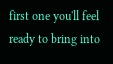first one you'll feel ready to bring into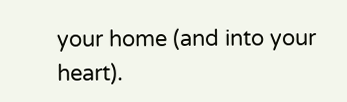your home (and into your heart).